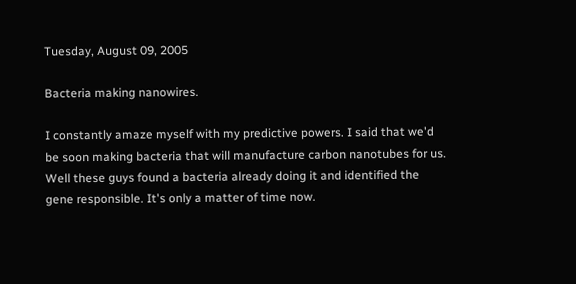Tuesday, August 09, 2005

Bacteria making nanowires.

I constantly amaze myself with my predictive powers. I said that we'd be soon making bacteria that will manufacture carbon nanotubes for us. Well these guys found a bacteria already doing it and identified the gene responsible. It's only a matter of time now.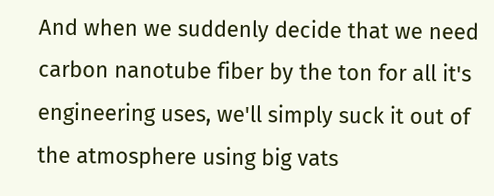And when we suddenly decide that we need carbon nanotube fiber by the ton for all it's engineering uses, we'll simply suck it out of the atmosphere using big vats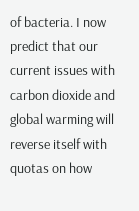of bacteria. I now predict that our current issues with carbon dioxide and global warming will reverse itself with quotas on how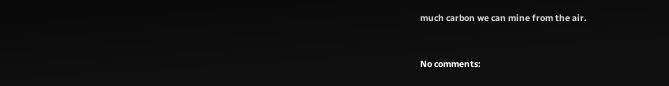much carbon we can mine from the air.


No comments: